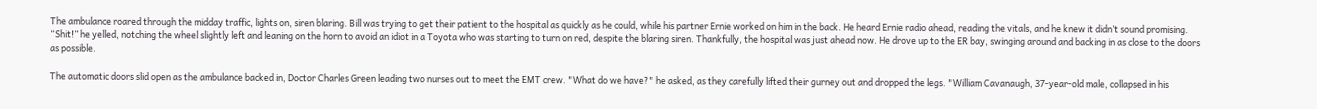The ambulance roared through the midday traffic, lights on, siren blaring. Bill was trying to get their patient to the hospital as quickly as he could, while his partner Ernie worked on him in the back. He heard Ernie radio ahead, reading the vitals, and he knew it didn’t sound promising. “Shit!” he yelled, notching the wheel slightly left and leaning on the horn to avoid an idiot in a Toyota who was starting to turn on red, despite the blaring siren. Thankfully, the hospital was just ahead now. He drove up to the ER bay, swinging around and backing in as close to the doors as possible.

The automatic doors slid open as the ambulance backed in, Doctor Charles Green leading two nurses out to meet the EMT crew. "What do we have?" he asked, as they carefully lifted their gurney out and dropped the legs. "William Cavanaugh, 37-year-old male, collapsed in his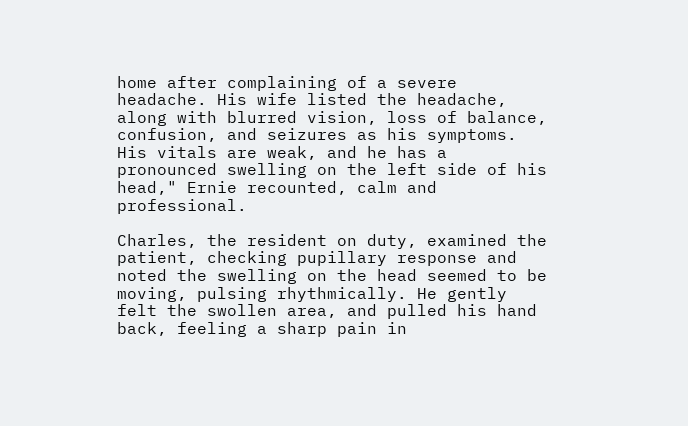home after complaining of a severe headache. His wife listed the headache, along with blurred vision, loss of balance, confusion, and seizures as his symptoms. His vitals are weak, and he has a pronounced swelling on the left side of his head," Ernie recounted, calm and professional.

Charles, the resident on duty, examined the patient, checking pupillary response and noted the swelling on the head seemed to be moving, pulsing rhythmically. He gently felt the swollen area, and pulled his hand back, feeling a sharp pain in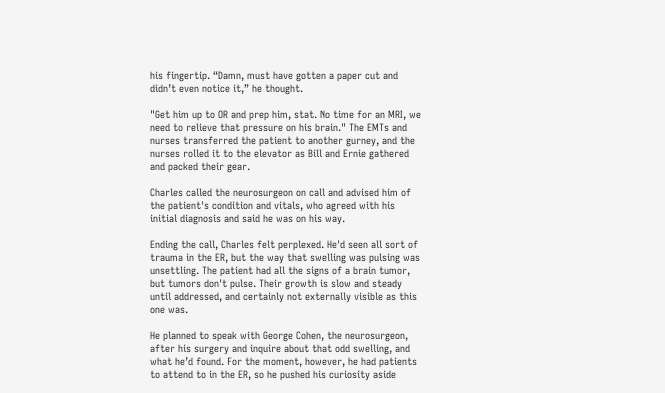his fingertip. “Damn, must have gotten a paper cut and didn’t even notice it,” he thought.

"Get him up to OR and prep him, stat. No time for an MRI, we need to relieve that pressure on his brain." The EMTs and nurses transferred the patient to another gurney, and the nurses rolled it to the elevator as Bill and Ernie gathered and packed their gear.

Charles called the neurosurgeon on call and advised him of the patient's condition and vitals, who agreed with his initial diagnosis and said he was on his way.

Ending the call, Charles felt perplexed. He'd seen all sort of trauma in the ER, but the way that swelling was pulsing was unsettling. The patient had all the signs of a brain tumor, but tumors don't pulse. Their growth is slow and steady until addressed, and certainly not externally visible as this one was.

He planned to speak with George Cohen, the neurosurgeon, after his surgery and inquire about that odd swelling, and what he’d found. For the moment, however, he had patients to attend to in the ER, so he pushed his curiosity aside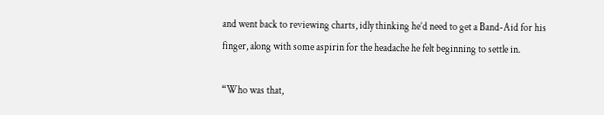and went back to reviewing charts, idly thinking he’d need to get a Band-Aid for his finger, along with some aspirin for the headache he felt beginning to settle in.

“Who was that,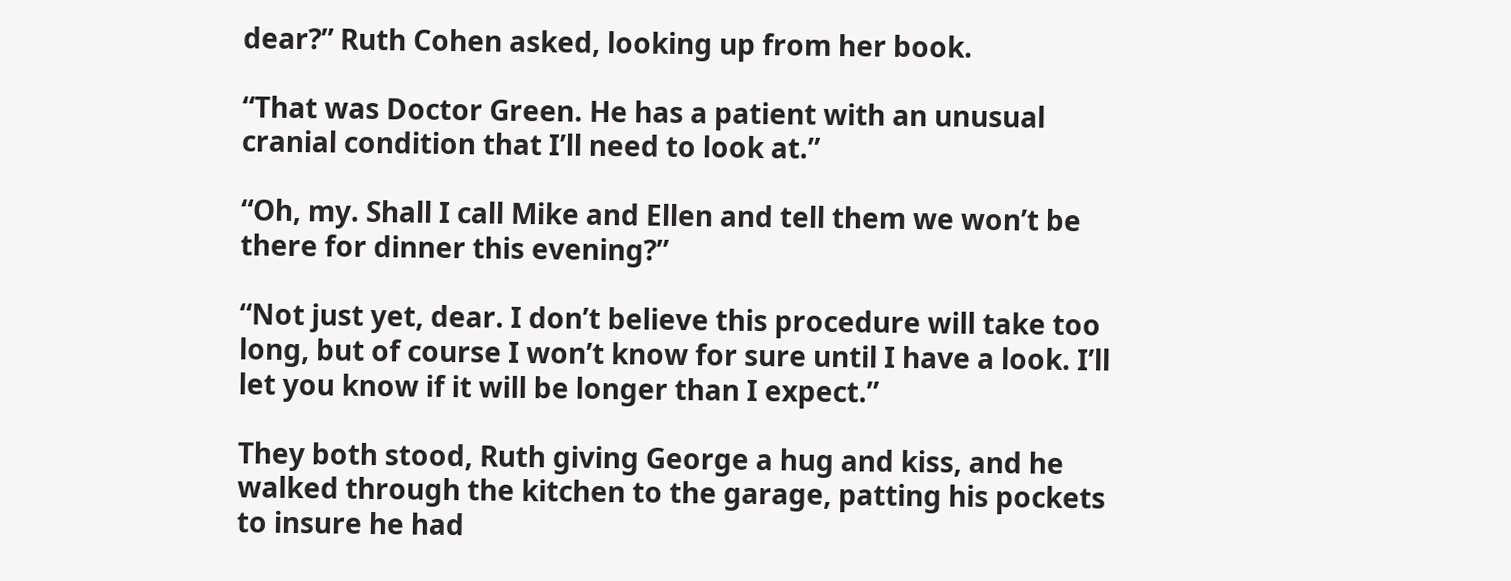dear?” Ruth Cohen asked, looking up from her book.

“That was Doctor Green. He has a patient with an unusual cranial condition that I’ll need to look at.”

“Oh, my. Shall I call Mike and Ellen and tell them we won’t be there for dinner this evening?”

“Not just yet, dear. I don’t believe this procedure will take too long, but of course I won’t know for sure until I have a look. I’ll let you know if it will be longer than I expect.”

They both stood, Ruth giving George a hug and kiss, and he walked through the kitchen to the garage, patting his pockets to insure he had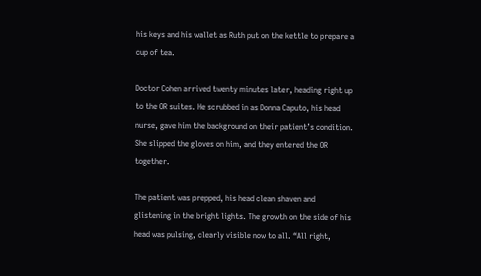his keys and his wallet as Ruth put on the kettle to prepare a cup of tea.

Doctor Cohen arrived twenty minutes later, heading right up to the OR suites. He scrubbed in as Donna Caputo, his head nurse, gave him the background on their patient’s condition. She slipped the gloves on him, and they entered the OR together.

The patient was prepped, his head clean shaven and glistening in the bright lights. The growth on the side of his head was pulsing, clearly visible now to all. “All right,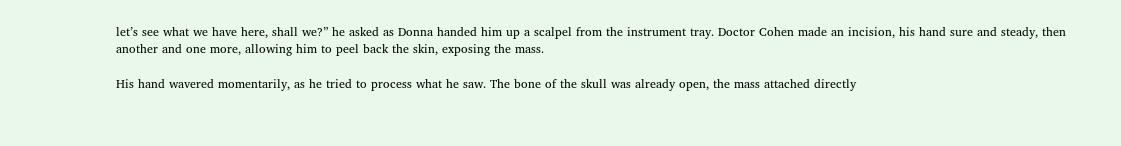let’s see what we have here, shall we?” he asked as Donna handed him up a scalpel from the instrument tray. Doctor Cohen made an incision, his hand sure and steady, then another and one more, allowing him to peel back the skin, exposing the mass.

His hand wavered momentarily, as he tried to process what he saw. The bone of the skull was already open, the mass attached directly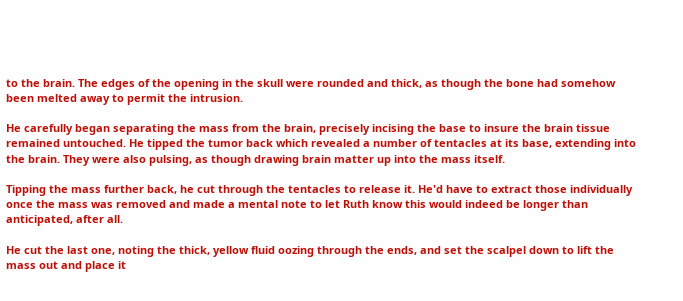to the brain. The edges of the opening in the skull were rounded and thick, as though the bone had somehow been melted away to permit the intrusion.

He carefully began separating the mass from the brain, precisely incising the base to insure the brain tissue remained untouched. He tipped the tumor back which revealed a number of tentacles at its base, extending into the brain. They were also pulsing, as though drawing brain matter up into the mass itself.

Tipping the mass further back, he cut through the tentacles to release it. He'd have to extract those individually once the mass was removed and made a mental note to let Ruth know this would indeed be longer than anticipated, after all.

He cut the last one, noting the thick, yellow fluid oozing through the ends, and set the scalpel down to lift the mass out and place it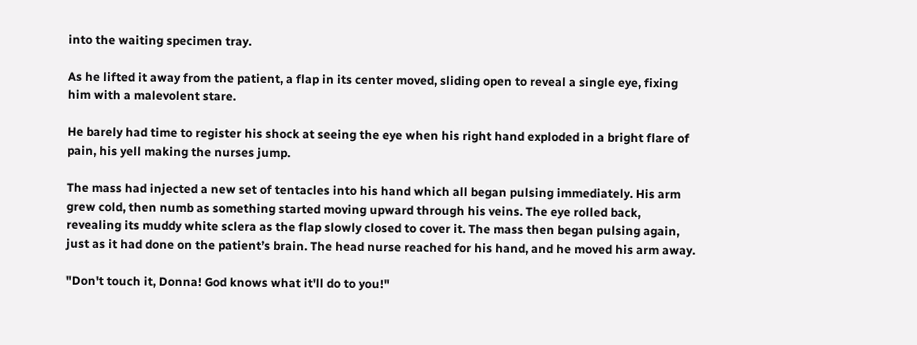into the waiting specimen tray.

As he lifted it away from the patient, a flap in its center moved, sliding open to reveal a single eye, fixing him with a malevolent stare.

He barely had time to register his shock at seeing the eye when his right hand exploded in a bright flare of pain, his yell making the nurses jump.

The mass had injected a new set of tentacles into his hand which all began pulsing immediately. His arm grew cold, then numb as something started moving upward through his veins. The eye rolled back, revealing its muddy white sclera as the flap slowly closed to cover it. The mass then began pulsing again, just as it had done on the patient’s brain. The head nurse reached for his hand, and he moved his arm away.

"Don't touch it, Donna! God knows what it'll do to you!"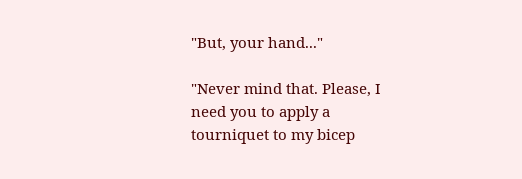"But, your hand..."

"Never mind that. Please, I need you to apply a tourniquet to my bicep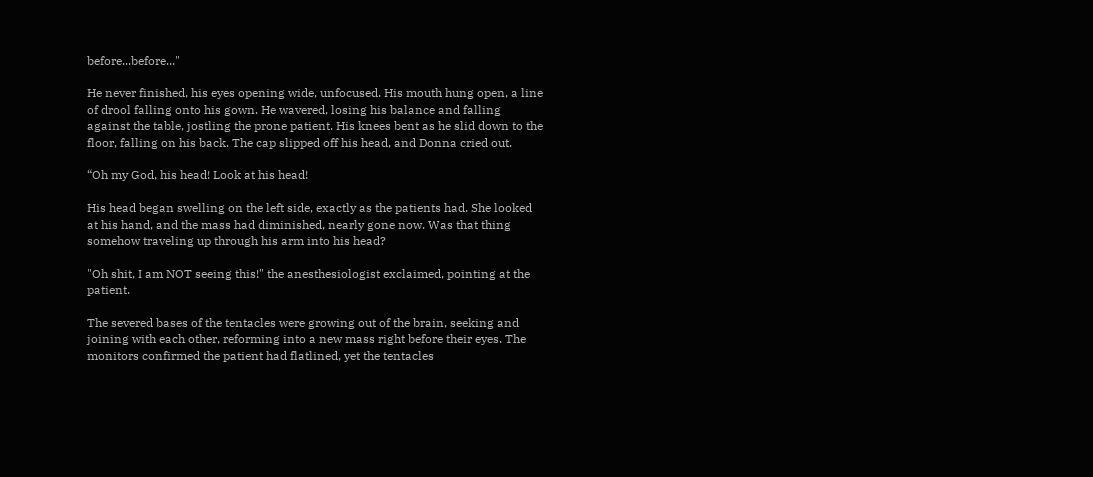before...before..."

He never finished, his eyes opening wide, unfocused. His mouth hung open, a line of drool falling onto his gown. He wavered, losing his balance and falling against the table, jostling the prone patient. His knees bent as he slid down to the floor, falling on his back. The cap slipped off his head, and Donna cried out.

“Oh my God, his head! Look at his head!

His head began swelling on the left side, exactly as the patients had. She looked at his hand, and the mass had diminished, nearly gone now. Was that thing somehow traveling up through his arm into his head?

"Oh shit, I am NOT seeing this!" the anesthesiologist exclaimed, pointing at the patient.

The severed bases of the tentacles were growing out of the brain, seeking and joining with each other, reforming into a new mass right before their eyes. The monitors confirmed the patient had flatlined, yet the tentacles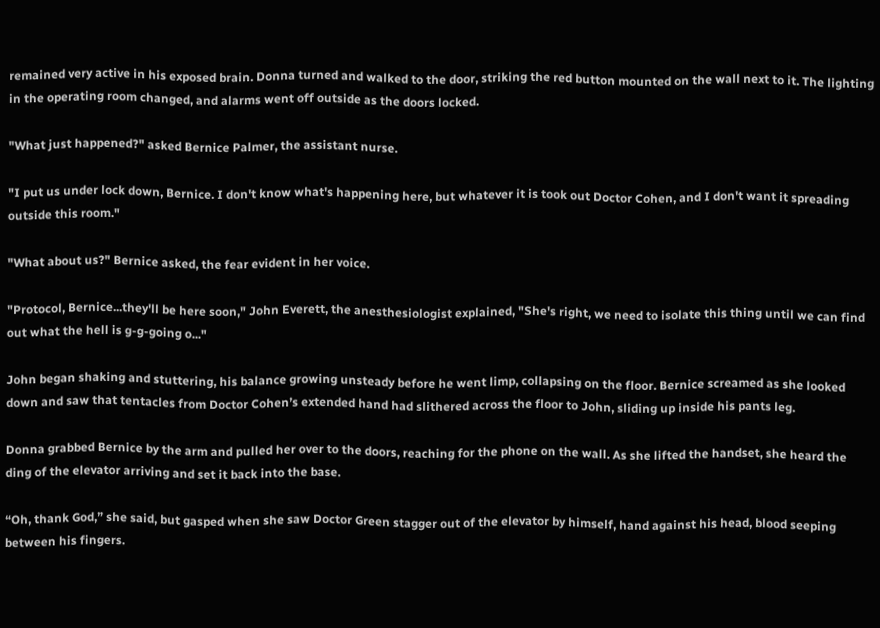remained very active in his exposed brain. Donna turned and walked to the door, striking the red button mounted on the wall next to it. The lighting in the operating room changed, and alarms went off outside as the doors locked.

"What just happened?" asked Bernice Palmer, the assistant nurse.

"I put us under lock down, Bernice. I don't know what's happening here, but whatever it is took out Doctor Cohen, and I don't want it spreading outside this room."

"What about us?" Bernice asked, the fear evident in her voice.

"Protocol, Bernice...they'll be here soon," John Everett, the anesthesiologist explained, "She's right, we need to isolate this thing until we can find out what the hell is g-g-going o..."

John began shaking and stuttering, his balance growing unsteady before he went limp, collapsing on the floor. Bernice screamed as she looked down and saw that tentacles from Doctor Cohen’s extended hand had slithered across the floor to John, sliding up inside his pants leg.

Donna grabbed Bernice by the arm and pulled her over to the doors, reaching for the phone on the wall. As she lifted the handset, she heard the ding of the elevator arriving and set it back into the base.

“Oh, thank God,” she said, but gasped when she saw Doctor Green stagger out of the elevator by himself, hand against his head, blood seeping between his fingers.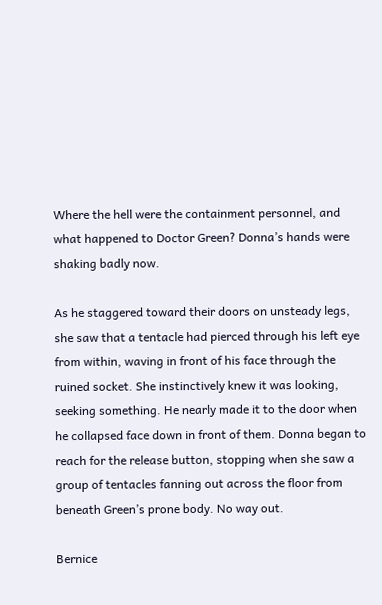Where the hell were the containment personnel, and what happened to Doctor Green? Donna’s hands were shaking badly now.

As he staggered toward their doors on unsteady legs, she saw that a tentacle had pierced through his left eye from within, waving in front of his face through the ruined socket. She instinctively knew it was looking, seeking something. He nearly made it to the door when he collapsed face down in front of them. Donna began to reach for the release button, stopping when she saw a group of tentacles fanning out across the floor from beneath Green’s prone body. No way out.

Bernice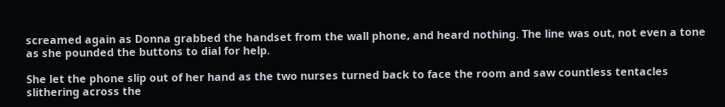screamed again as Donna grabbed the handset from the wall phone, and heard nothing. The line was out, not even a tone as she pounded the buttons to dial for help.

She let the phone slip out of her hand as the two nurses turned back to face the room and saw countless tentacles slithering across the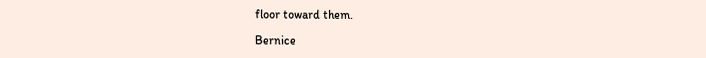floor toward them.

Bernice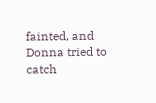fainted, and Donna tried to catch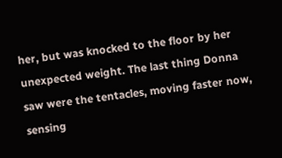her, but was knocked to the floor by her unexpected weight. The last thing Donna saw were the tentacles, moving faster now, sensing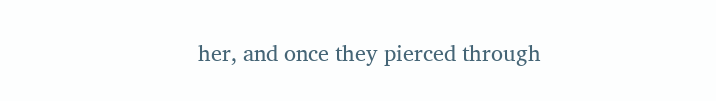her, and once they pierced through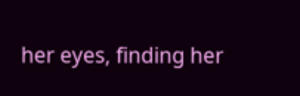her eyes, finding her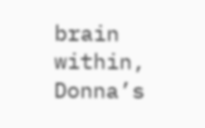brain within, Donna’s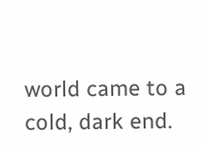world came to a cold, dark end.